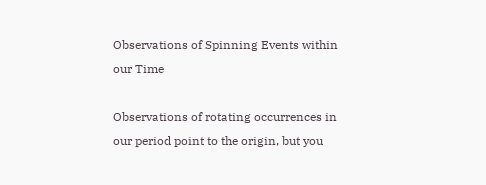Observations of Spinning Events within our Time

Observations of rotating occurrences in our period point to the origin, but you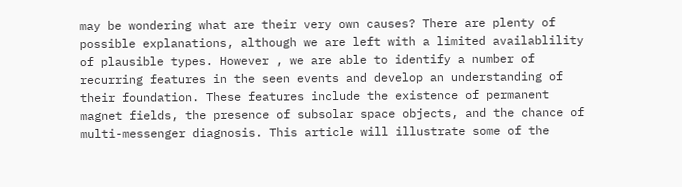may be wondering what are their very own causes? There are plenty of possible explanations, although we are left with a limited availablility of plausible types. However , we are able to identify a number of recurring features in the seen events and develop an understanding of their foundation. These features include the existence of permanent magnet fields, the presence of subsolar space objects, and the chance of multi-messenger diagnosis. This article will illustrate some of the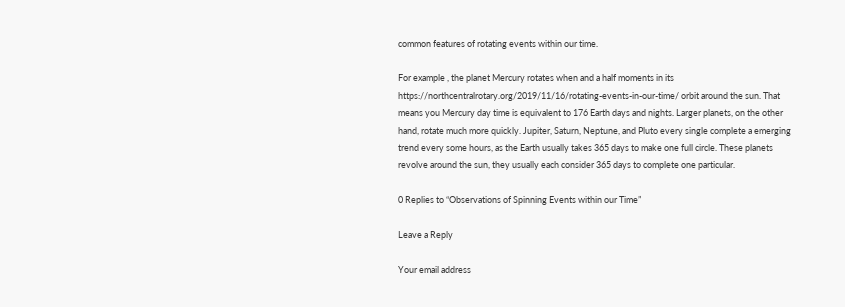common features of rotating events within our time.

For example , the planet Mercury rotates when and a half moments in its https://northcentralrotary.org/2019/11/16/rotating-events-in-our-time/ orbit around the sun. That means you Mercury day time is equivalent to 176 Earth days and nights. Larger planets, on the other hand, rotate much more quickly. Jupiter, Saturn, Neptune, and Pluto every single complete a emerging trend every some hours, as the Earth usually takes 365 days to make one full circle. These planets revolve around the sun, they usually each consider 365 days to complete one particular.

0 Replies to “Observations of Spinning Events within our Time”

Leave a Reply

Your email address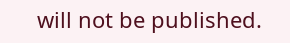will not be published.